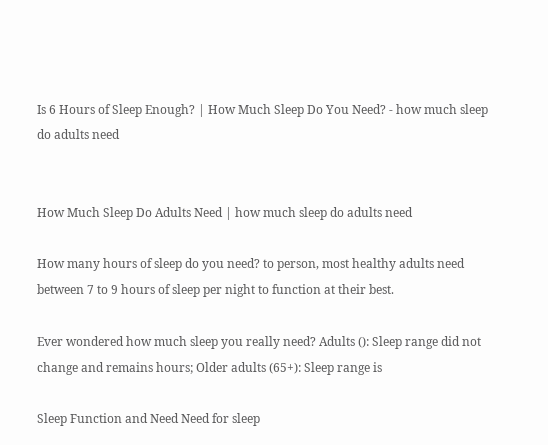Is 6 Hours of Sleep Enough? | How Much Sleep Do You Need? - how much sleep do adults need


How Much Sleep Do Adults Need | how much sleep do adults need

How many hours of sleep do you need? to person, most healthy adults need between 7 to 9 hours of sleep per night to function at their best.

Ever wondered how much sleep you really need? Adults (): Sleep range did not change and remains hours; Older adults (65+): Sleep range is

Sleep Function and Need Need for sleep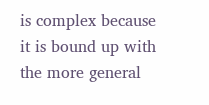is complex because it is bound up with the more general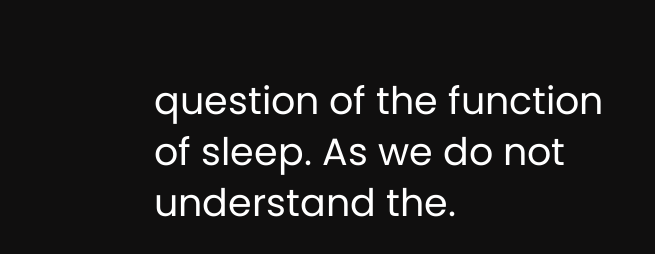question of the function of sleep. As we do not understand the.